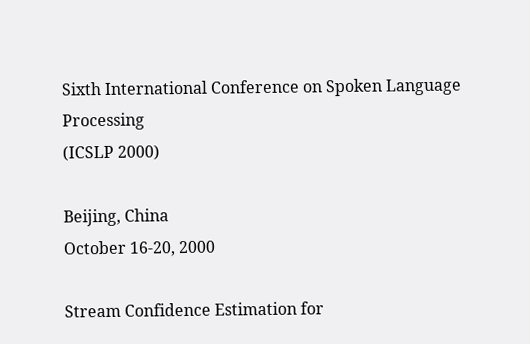Sixth International Conference on Spoken Language Processing
(ICSLP 2000)

Beijing, China
October 16-20, 2000

Stream Confidence Estimation for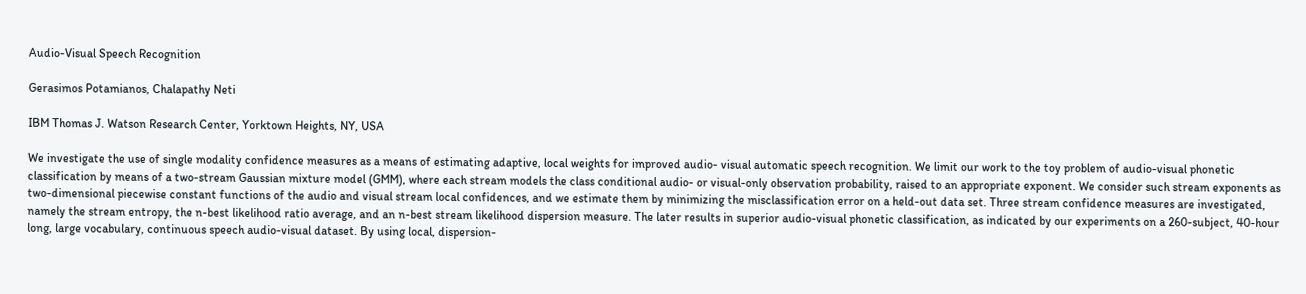Audio-Visual Speech Recognition

Gerasimos Potamianos, Chalapathy Neti

IBM Thomas J. Watson Research Center, Yorktown Heights, NY, USA

We investigate the use of single modality confidence measures as a means of estimating adaptive, local weights for improved audio- visual automatic speech recognition. We limit our work to the toy problem of audio-visual phonetic classification by means of a two-stream Gaussian mixture model (GMM), where each stream models the class conditional audio- or visual-only observation probability, raised to an appropriate exponent. We consider such stream exponents as two-dimensional piecewise constant functions of the audio and visual stream local confidences, and we estimate them by minimizing the misclassification error on a held-out data set. Three stream confidence measures are investigated, namely the stream entropy, the n-best likelihood ratio average, and an n-best stream likelihood dispersion measure. The later results in superior audio-visual phonetic classification, as indicated by our experiments on a 260-subject, 40-hour long, large vocabulary, continuous speech audio-visual dataset. By using local, dispersion-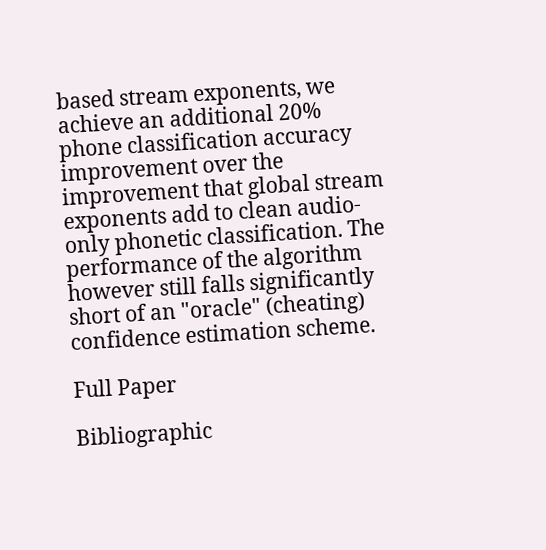based stream exponents, we achieve an additional 20% phone classification accuracy improvement over the improvement that global stream exponents add to clean audio- only phonetic classification. The performance of the algorithm however still falls significantly short of an "oracle" (cheating) confidence estimation scheme.

Full Paper

Bibliographic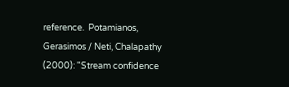reference.  Potamianos, Gerasimos / Neti, Chalapathy (2000): "Stream confidence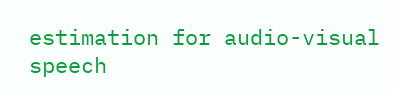estimation for audio-visual speech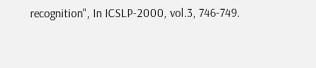recognition", In ICSLP-2000, vol.3, 746-749.